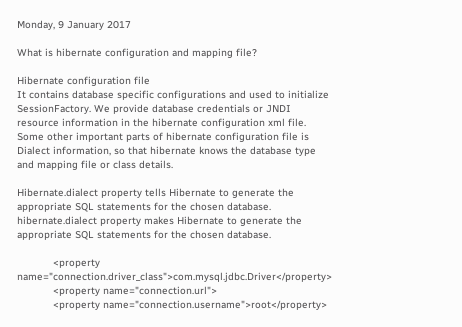Monday, 9 January 2017

What is hibernate configuration and mapping file?

Hibernate configuration file
It contains database specific configurations and used to initialize SessionFactory. We provide database credentials or JNDI resource information in the hibernate configuration xml file. Some other important parts of hibernate configuration file is Dialect information, so that hibernate knows the database type and mapping file or class details.

Hibernate.dialect property tells Hibernate to generate the appropriate SQL statements for the chosen database. hibernate.dialect property makes Hibernate to generate the appropriate SQL statements for the chosen database.

            <property name="connection.driver_class">com.mysql.jdbc.Driver</property>
            <property name="connection.url">
            <property name="connection.username">root</property>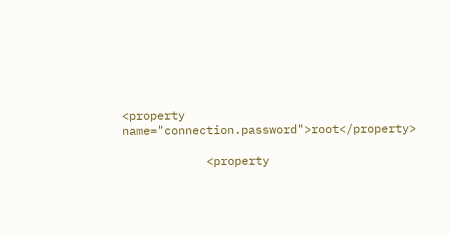<property name="connection.password">root</property>

            <property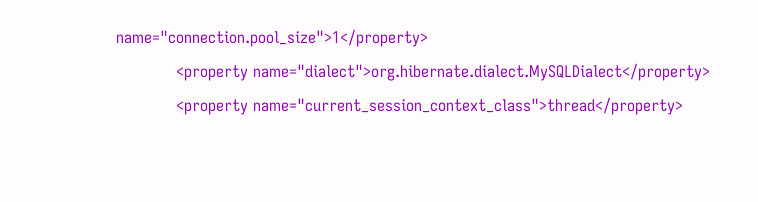name="connection.pool_size">1</property>
            <property name="dialect">org.hibernate.dialect.MySQLDialect</property>
            <property name="current_session_context_class">thread</property>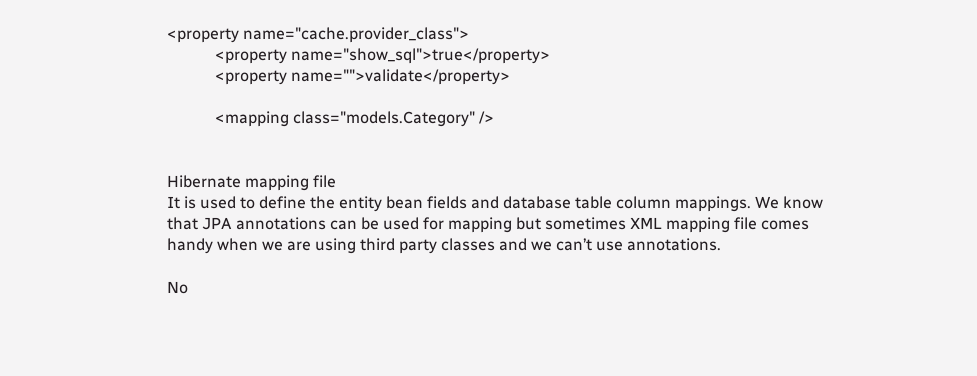<property name="cache.provider_class">
            <property name="show_sql">true</property>
            <property name="">validate</property>

            <mapping class="models.Category" />


Hibernate mapping file
It is used to define the entity bean fields and database table column mappings. We know that JPA annotations can be used for mapping but sometimes XML mapping file comes handy when we are using third party classes and we can’t use annotations.

No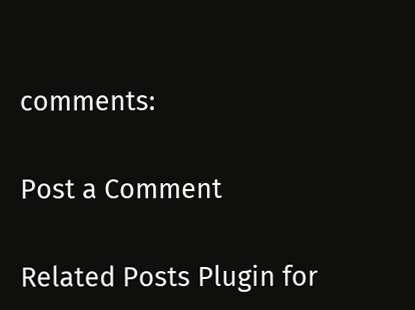comments:

Post a Comment

Related Posts Plugin for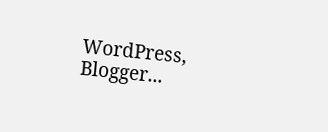WordPress, Blogger...